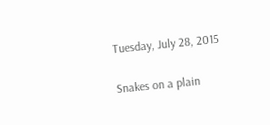Tuesday, July 28, 2015

Snakes on a plain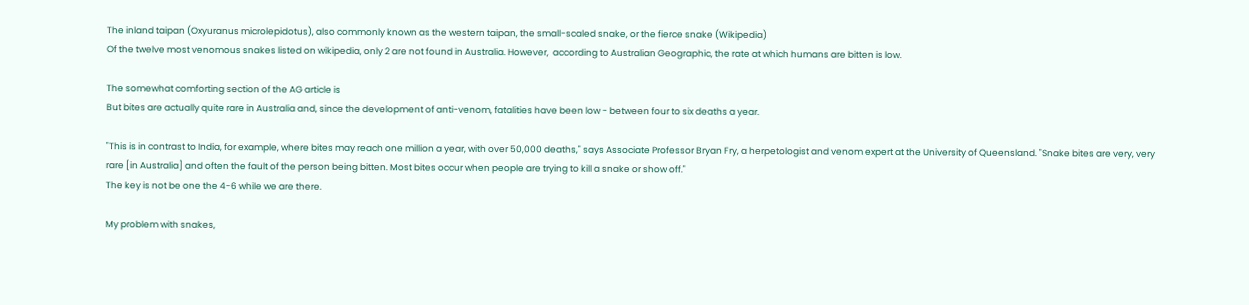The inland taipan (Oxyuranus microlepidotus), also commonly known as the western taipan, the small-scaled snake, or the fierce snake (Wikipedia)
Of the twelve most venomous snakes listed on wikipedia, only 2 are not found in Australia. However,  according to Australian Geographic, the rate at which humans are bitten is low.

The somewhat comforting section of the AG article is
But bites are actually quite rare in Australia and, since the development of anti-venom, fatalities have been low - between four to six deaths a year.

"This is in contrast to India, for example, where bites may reach one million a year, with over 50,000 deaths," says Associate Professor Bryan Fry, a herpetologist and venom expert at the University of Queensland. "Snake bites are very, very rare [in Australia] and often the fault of the person being bitten. Most bites occur when people are trying to kill a snake or show off."
The key is not be one the 4-6 while we are there.

My problem with snakes,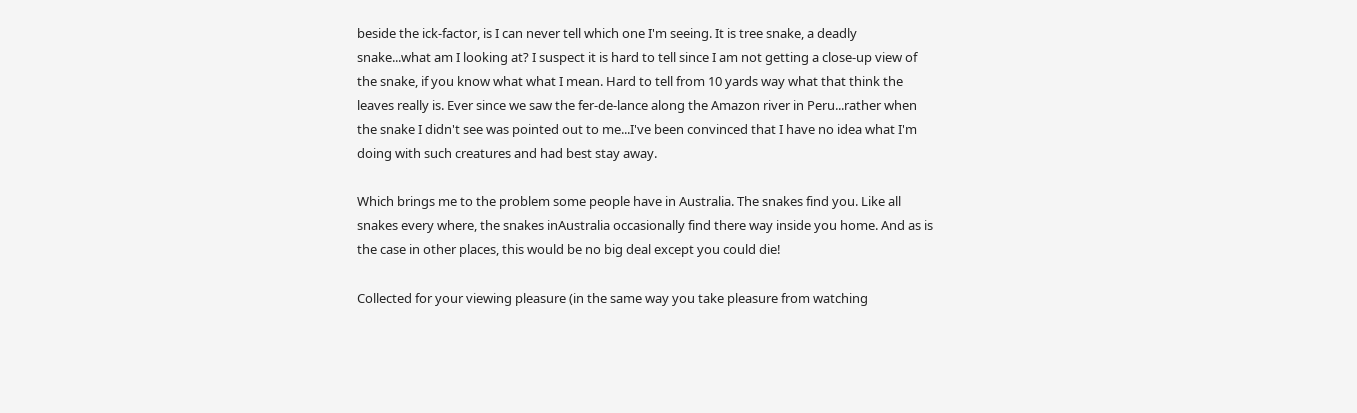beside the ick-factor, is I can never tell which one I'm seeing. It is tree snake, a deadly snake...what am I looking at? I suspect it is hard to tell since I am not getting a close-up view of the snake, if you know what what I mean. Hard to tell from 10 yards way what that think the leaves really is. Ever since we saw the fer-de-lance along the Amazon river in Peru...rather when the snake I didn't see was pointed out to me...I've been convinced that I have no idea what I'm doing with such creatures and had best stay away.

Which brings me to the problem some people have in Australia. The snakes find you. Like all snakes every where, the snakes inAustralia occasionally find there way inside you home. And as is the case in other places, this would be no big deal except you could die!

Collected for your viewing pleasure (in the same way you take pleasure from watching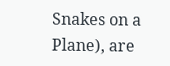Snakes on a Plane), are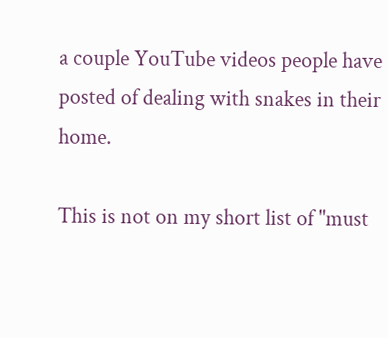a couple YouTube videos people have posted of dealing with snakes in their home.

This is not on my short list of "must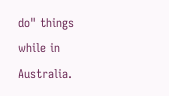do" things while in Australia.